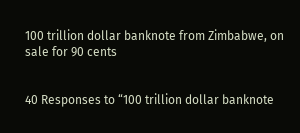100 trillion dollar banknote from Zimbabwe, on sale for 90 cents


40 Responses to “100 trillion dollar banknote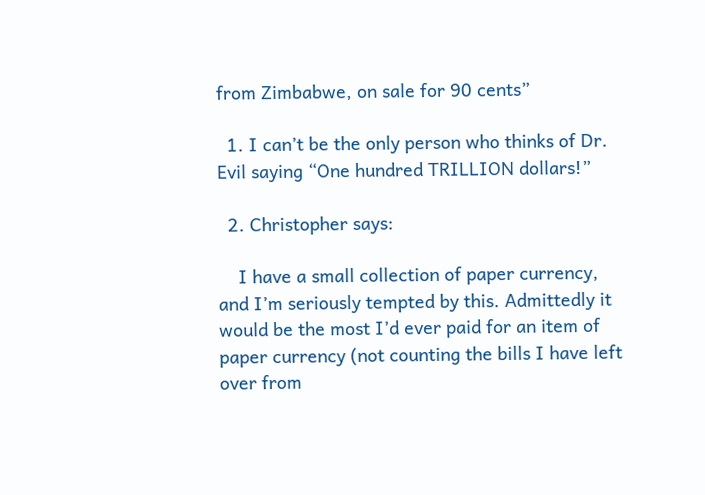from Zimbabwe, on sale for 90 cents”

  1. I can’t be the only person who thinks of Dr. Evil saying “One hundred TRILLION dollars!”

  2. Christopher says:

    I have a small collection of paper currency, and I’m seriously tempted by this. Admittedly it would be the most I’d ever paid for an item of paper currency (not counting the bills I have left over from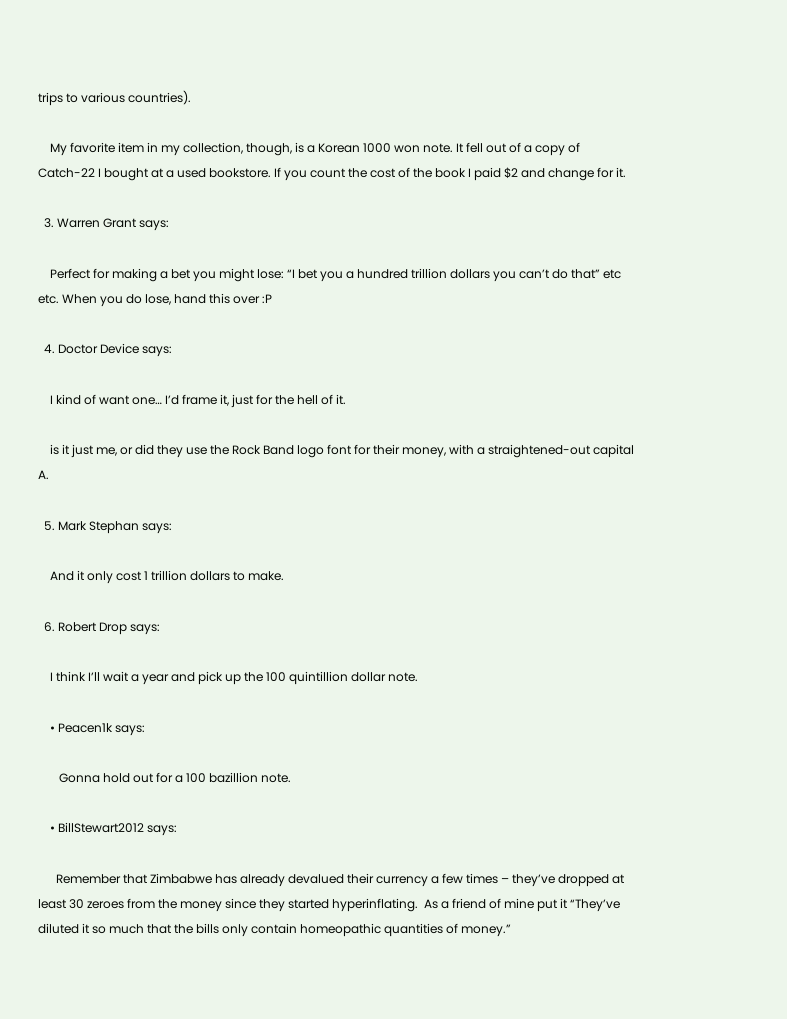trips to various countries).

    My favorite item in my collection, though, is a Korean 1000 won note. It fell out of a copy of Catch-22 I bought at a used bookstore. If you count the cost of the book I paid $2 and change for it.

  3. Warren Grant says:

    Perfect for making a bet you might lose: “I bet you a hundred trillion dollars you can’t do that” etc etc. When you do lose, hand this over :P

  4. Doctor Device says:

    I kind of want one… I’d frame it, just for the hell of it.

    is it just me, or did they use the Rock Band logo font for their money, with a straightened-out capital A.

  5. Mark Stephan says:

    And it only cost 1 trillion dollars to make.

  6. Robert Drop says:

    I think I’ll wait a year and pick up the 100 quintillion dollar note.

    • Peacen1k says:

       Gonna hold out for a 100 bazillion note.

    • BillStewart2012 says:

      Remember that Zimbabwe has already devalued their currency a few times – they’ve dropped at least 30 zeroes from the money since they started hyperinflating.  As a friend of mine put it “They’ve diluted it so much that the bills only contain homeopathic quantities of money.”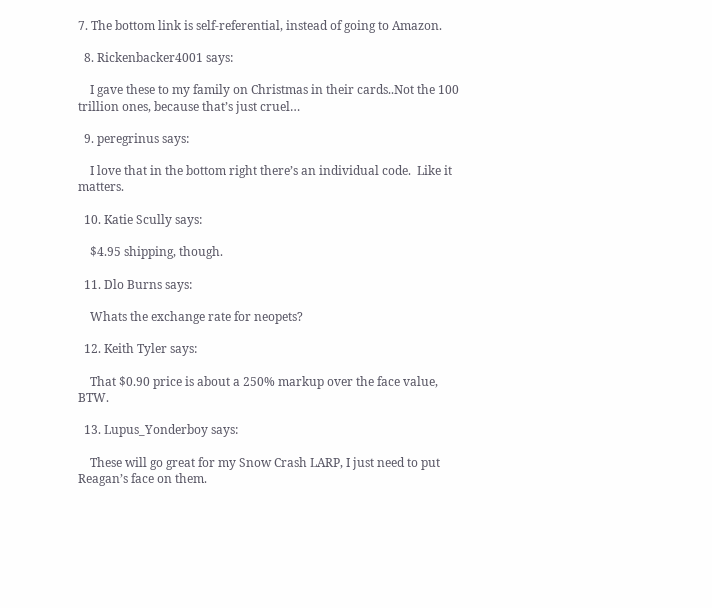7. The bottom link is self-referential, instead of going to Amazon.

  8. Rickenbacker4001 says:

    I gave these to my family on Christmas in their cards..Not the 100 trillion ones, because that’s just cruel…

  9. peregrinus says:

    I love that in the bottom right there’s an individual code.  Like it matters.

  10. Katie Scully says:

    $4.95 shipping, though.

  11. Dlo Burns says:

    Whats the exchange rate for neopets?

  12. Keith Tyler says:

    That $0.90 price is about a 250% markup over the face value, BTW.

  13. Lupus_Yonderboy says:

    These will go great for my Snow Crash LARP, I just need to put Reagan’s face on them.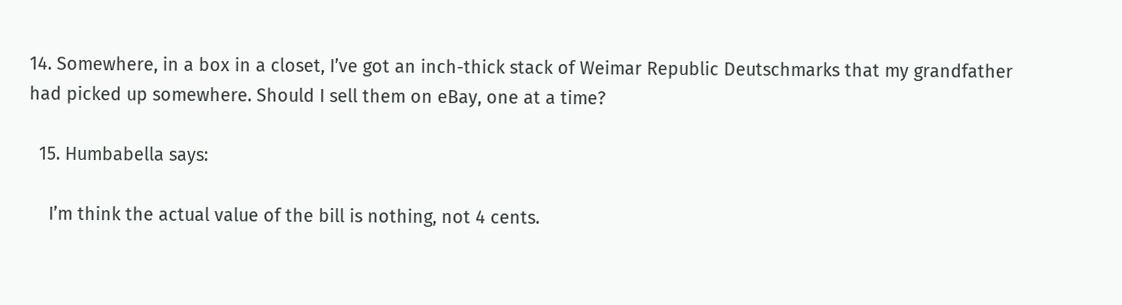14. Somewhere, in a box in a closet, I’ve got an inch-thick stack of Weimar Republic Deutschmarks that my grandfather had picked up somewhere. Should I sell them on eBay, one at a time?

  15. Humbabella says:

    I’m think the actual value of the bill is nothing, not 4 cents.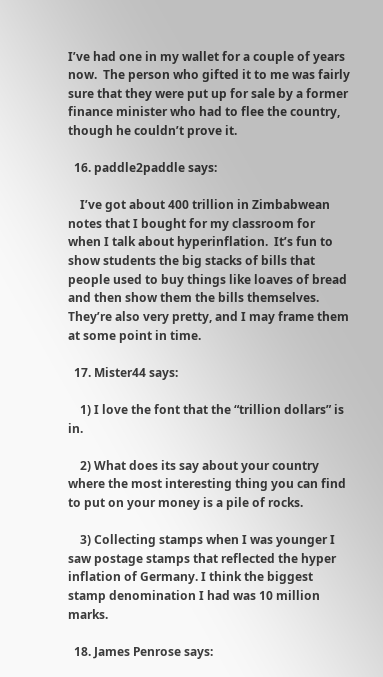I’ve had one in my wallet for a couple of years now.  The person who gifted it to me was fairly sure that they were put up for sale by a former finance minister who had to flee the country, though he couldn’t prove it.

  16. paddle2paddle says:

    I’ve got about 400 trillion in Zimbabwean notes that I bought for my classroom for when I talk about hyperinflation.  It’s fun to show students the big stacks of bills that people used to buy things like loaves of bread and then show them the bills themselves.  They’re also very pretty, and I may frame them at some point in time.

  17. Mister44 says:

    1) I love the font that the “trillion dollars” is in.

    2) What does its say about your country where the most interesting thing you can find to put on your money is a pile of rocks.

    3) Collecting stamps when I was younger I saw postage stamps that reflected the hyper inflation of Germany. I think the biggest stamp denomination I had was 10 million marks.

  18. James Penrose says: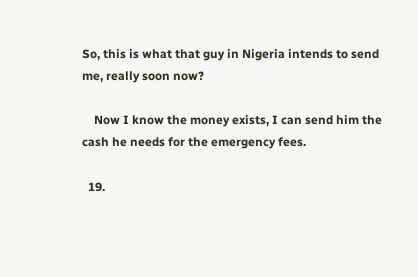So, this is what that guy in Nigeria intends to send me, really soon now?

    Now I know the money exists, I can send him the cash he needs for the emergency fees.

  19.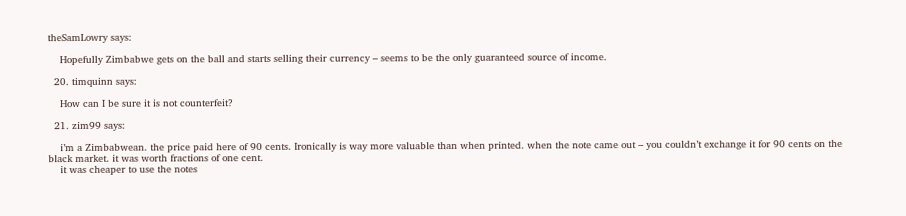theSamLowry says:

    Hopefully Zimbabwe gets on the ball and starts selling their currency – seems to be the only guaranteed source of income.

  20. timquinn says:

    How can I be sure it is not counterfeit?

  21. zim99 says:

    i’m a Zimbabwean. the price paid here of 90 cents. Ironically is way more valuable than when printed. when the note came out – you couldn’t exchange it for 90 cents on the black market. it was worth fractions of one cent.
    it was cheaper to use the notes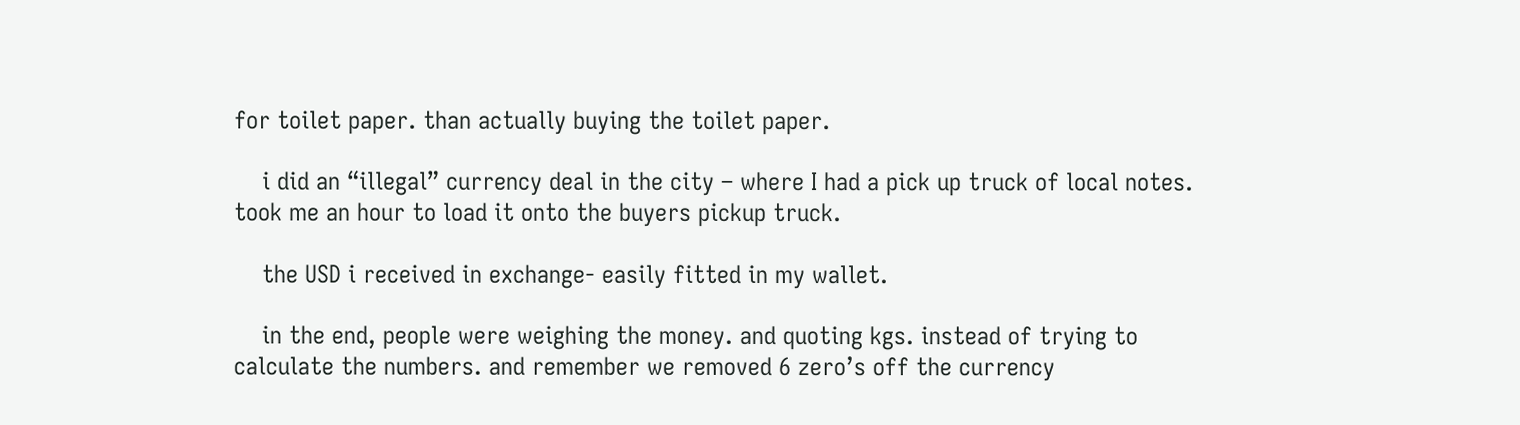for toilet paper. than actually buying the toilet paper.

    i did an “illegal” currency deal in the city – where I had a pick up truck of local notes. took me an hour to load it onto the buyers pickup truck.

    the USD i received in exchange- easily fitted in my wallet.

    in the end, people were weighing the money. and quoting kgs. instead of trying to calculate the numbers. and remember we removed 6 zero’s off the currency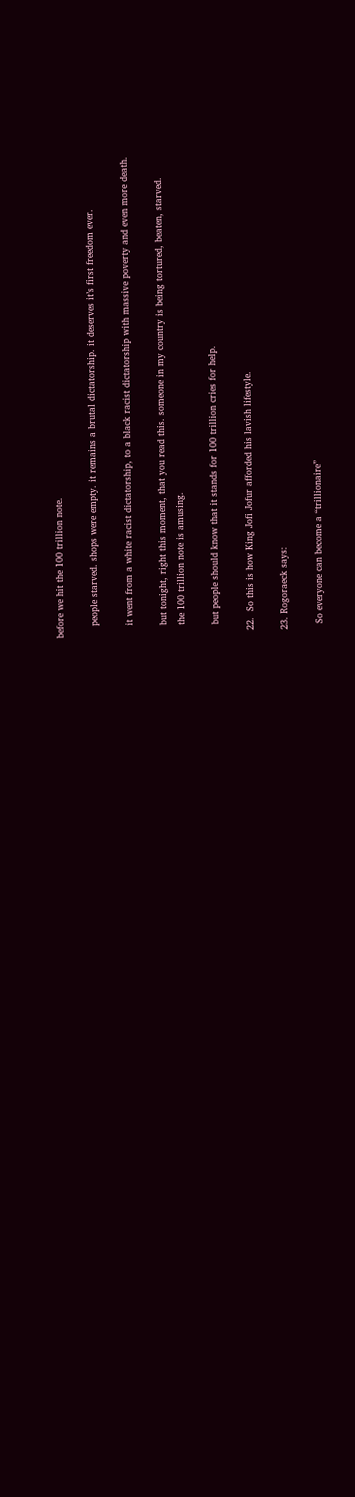before we hit the 100 trillion note.

    people starved. shops were empty. it remains a brutal dictatorship. it deserves it’s first freedom ever.

    it went from a white racist dictatorship, to a black racist dictatorship with massive poverty and even more death.

    but tonight, right this moment, that you read this. someone in my country is being tortured, beaten, starved.
    the 100 trillion note is amusing.

    but people should know that it stands for 100 trillion cries for help.

  22.  So this is how King Jofi Jofur afforded his lavish lifestyle.

  23. Rogoraeck says:

    So everyone can become a “trillionaire”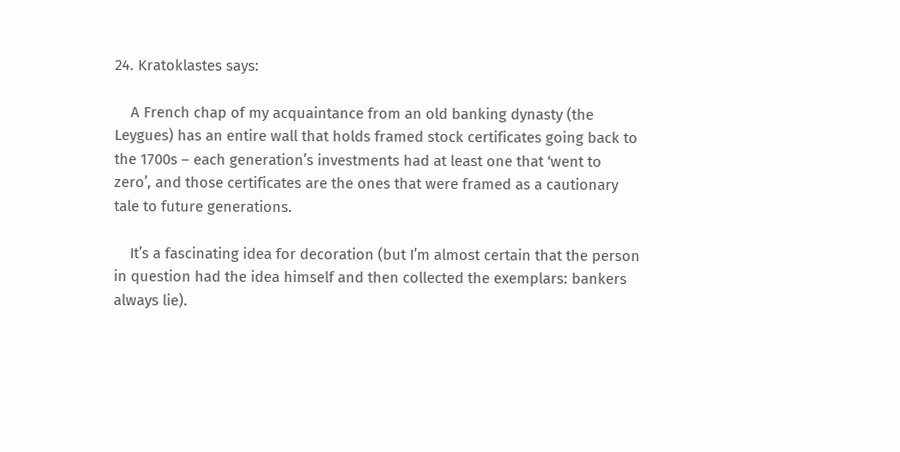24. Kratoklastes says:

    A French chap of my acquaintance from an old banking dynasty (the Leygues) has an entire wall that holds framed stock certificates going back to the 1700s – each generation’s investments had at least one that ‘went to zero’, and those certificates are the ones that were framed as a cautionary tale to future generations.

    It’s a fascinating idea for decoration (but I’m almost certain that the person in question had the idea himself and then collected the exemplars: bankers always lie).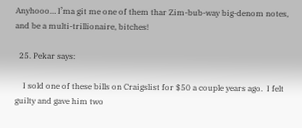Anyhooo… I’ma git me one of them thar Zim-bub-way big-denom notes, and be a multi-trillionaire, bitches!

  25. Pekar says:

    I sold one of these bills on Craigslist for $50 a couple years ago.  I felt guilty and gave him two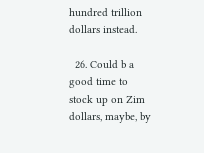hundred trillion dollars instead.

  26. Could b a good time to stock up on Zim dollars, maybe, by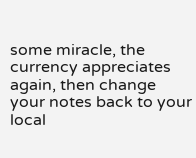some miracle, the currency appreciates again, then change your notes back to your local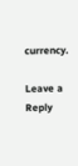currency.

Leave a Reply